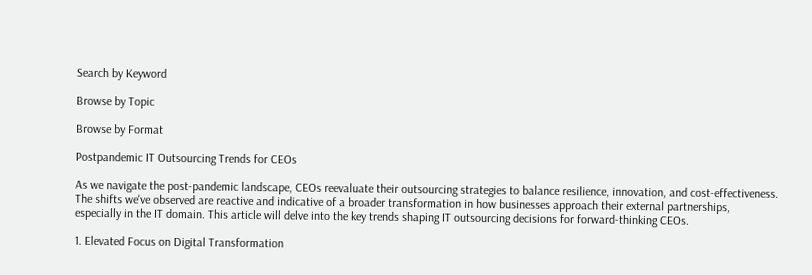Search by Keyword

Browse by Topic

Browse by Format

Postpandemic IT Outsourcing Trends for CEOs

As we navigate the post-pandemic landscape, CEOs reevaluate their outsourcing strategies to balance resilience, innovation, and cost-effectiveness. The shifts we've observed are reactive and indicative of a broader transformation in how businesses approach their external partnerships, especially in the IT domain. This article will delve into the key trends shaping IT outsourcing decisions for forward-thinking CEOs.

1. Elevated Focus on Digital Transformation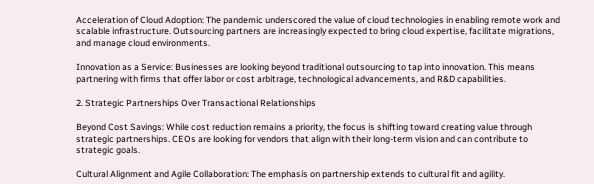Acceleration of Cloud Adoption: The pandemic underscored the value of cloud technologies in enabling remote work and scalable infrastructure. Outsourcing partners are increasingly expected to bring cloud expertise, facilitate migrations, and manage cloud environments.

Innovation as a Service: Businesses are looking beyond traditional outsourcing to tap into innovation. This means partnering with firms that offer labor or cost arbitrage, technological advancements, and R&D capabilities.

2. Strategic Partnerships Over Transactional Relationships

Beyond Cost Savings: While cost reduction remains a priority, the focus is shifting toward creating value through strategic partnerships. CEOs are looking for vendors that align with their long-term vision and can contribute to strategic goals.

Cultural Alignment and Agile Collaboration: The emphasis on partnership extends to cultural fit and agility.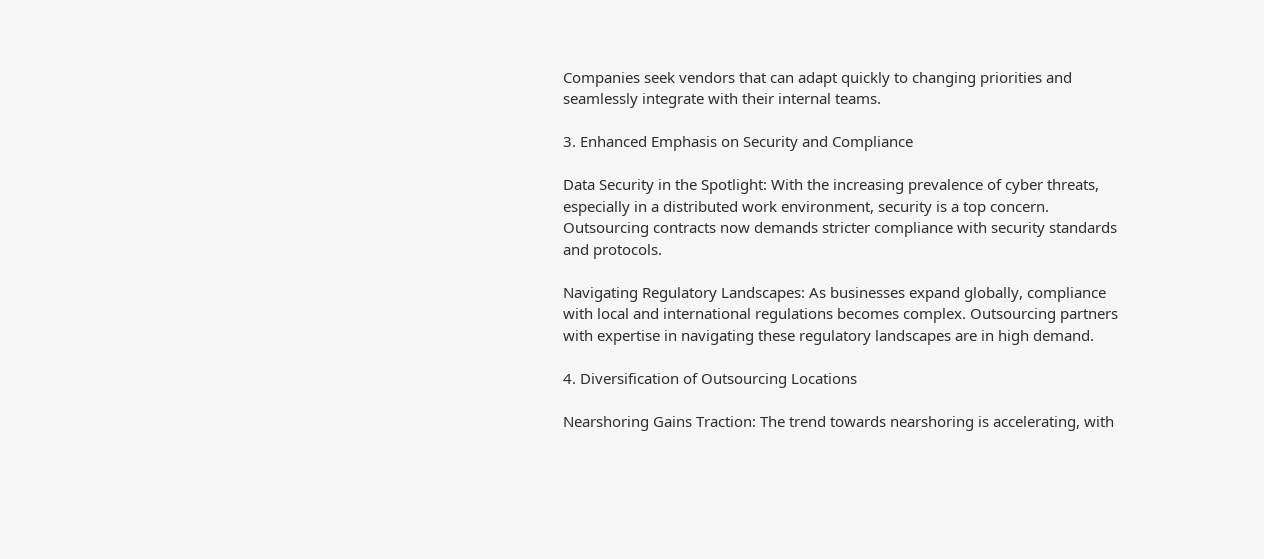Companies seek vendors that can adapt quickly to changing priorities and seamlessly integrate with their internal teams.

3. Enhanced Emphasis on Security and Compliance

Data Security in the Spotlight: With the increasing prevalence of cyber threats, especially in a distributed work environment, security is a top concern. Outsourcing contracts now demands stricter compliance with security standards and protocols.

Navigating Regulatory Landscapes: As businesses expand globally, compliance with local and international regulations becomes complex. Outsourcing partners with expertise in navigating these regulatory landscapes are in high demand.

4. Diversification of Outsourcing Locations

Nearshoring Gains Traction: The trend towards nearshoring is accelerating, with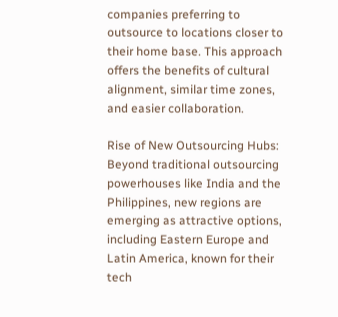companies preferring to outsource to locations closer to their home base. This approach offers the benefits of cultural alignment, similar time zones, and easier collaboration.

Rise of New Outsourcing Hubs: Beyond traditional outsourcing powerhouses like India and the Philippines, new regions are emerging as attractive options, including Eastern Europe and Latin America, known for their tech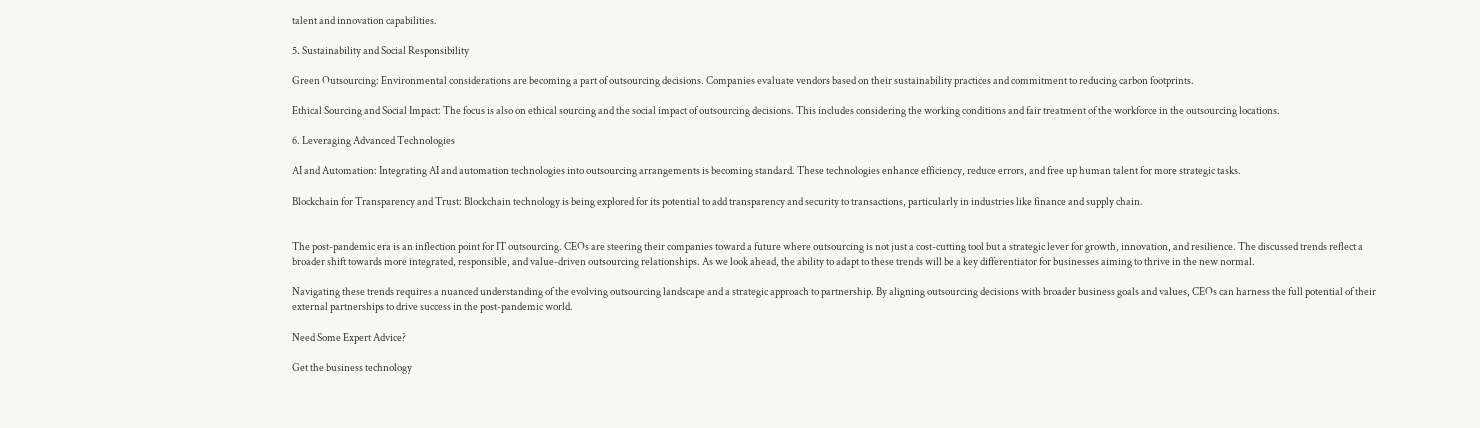talent and innovation capabilities.

5. Sustainability and Social Responsibility

Green Outsourcing: Environmental considerations are becoming a part of outsourcing decisions. Companies evaluate vendors based on their sustainability practices and commitment to reducing carbon footprints.

Ethical Sourcing and Social Impact: The focus is also on ethical sourcing and the social impact of outsourcing decisions. This includes considering the working conditions and fair treatment of the workforce in the outsourcing locations.

6. Leveraging Advanced Technologies

AI and Automation: Integrating AI and automation technologies into outsourcing arrangements is becoming standard. These technologies enhance efficiency, reduce errors, and free up human talent for more strategic tasks.

Blockchain for Transparency and Trust: Blockchain technology is being explored for its potential to add transparency and security to transactions, particularly in industries like finance and supply chain.


The post-pandemic era is an inflection point for IT outsourcing. CEOs are steering their companies toward a future where outsourcing is not just a cost-cutting tool but a strategic lever for growth, innovation, and resilience. The discussed trends reflect a broader shift towards more integrated, responsible, and value-driven outsourcing relationships. As we look ahead, the ability to adapt to these trends will be a key differentiator for businesses aiming to thrive in the new normal.

Navigating these trends requires a nuanced understanding of the evolving outsourcing landscape and a strategic approach to partnership. By aligning outsourcing decisions with broader business goals and values, CEOs can harness the full potential of their external partnerships to drive success in the post-pandemic world.

Need Some Expert Advice?

Get the business technology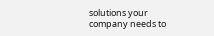solutions your company needs to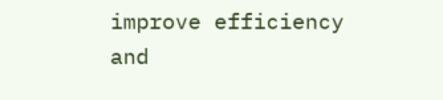improve efficiency and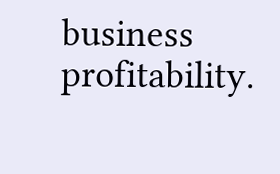business profitability.